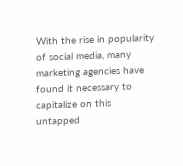With the rise in popularity of social media, many marketing agencies have found it necessary to capitalize on this untapped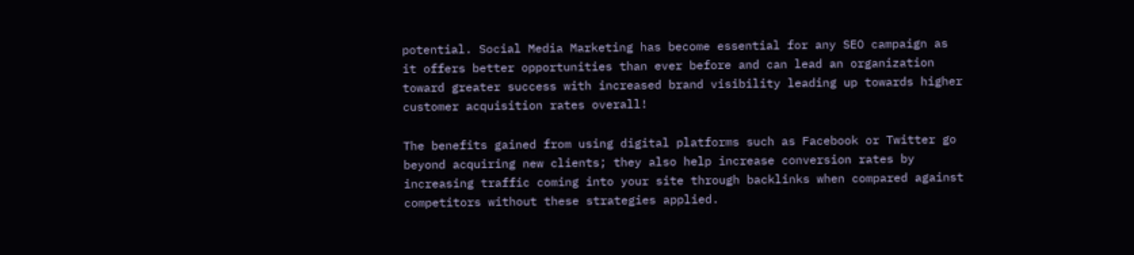potential. Social Media Marketing has become essential for any SEO campaign as it offers better opportunities than ever before and can lead an organization toward greater success with increased brand visibility leading up towards higher customer acquisition rates overall!

The benefits gained from using digital platforms such as Facebook or Twitter go beyond acquiring new clients; they also help increase conversion rates by increasing traffic coming into your site through backlinks when compared against competitors without these strategies applied.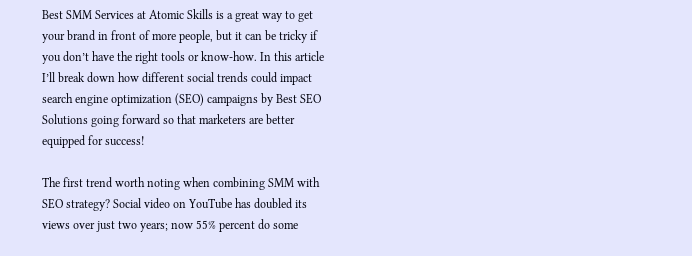Best SMM Services at Atomic Skills is a great way to get your brand in front of more people, but it can be tricky if you don’t have the right tools or know-how. In this article I’ll break down how different social trends could impact search engine optimization (SEO) campaigns by Best SEO Solutions going forward so that marketers are better equipped for success!

The first trend worth noting when combining SMM with SEO strategy? Social video on YouTube has doubled its views over just two years; now 55% percent do some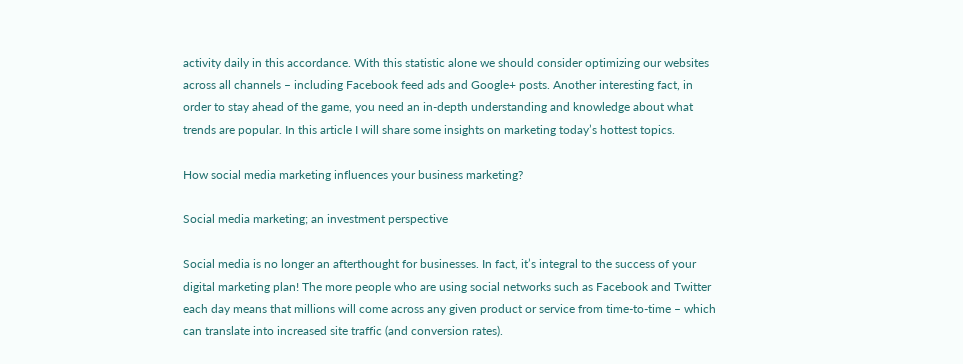activity daily in this accordance. With this statistic alone we should consider optimizing our websites across all channels – including Facebook feed ads and Google+ posts. Another interesting fact, in order to stay ahead of the game, you need an in-depth understanding and knowledge about what trends are popular. In this article I will share some insights on marketing today’s hottest topics.

How social media marketing influences your business marketing?

Social media marketing; an investment perspective

Social media is no longer an afterthought for businesses. In fact, it’s integral to the success of your digital marketing plan! The more people who are using social networks such as Facebook and Twitter each day means that millions will come across any given product or service from time-to-time – which can translate into increased site traffic (and conversion rates).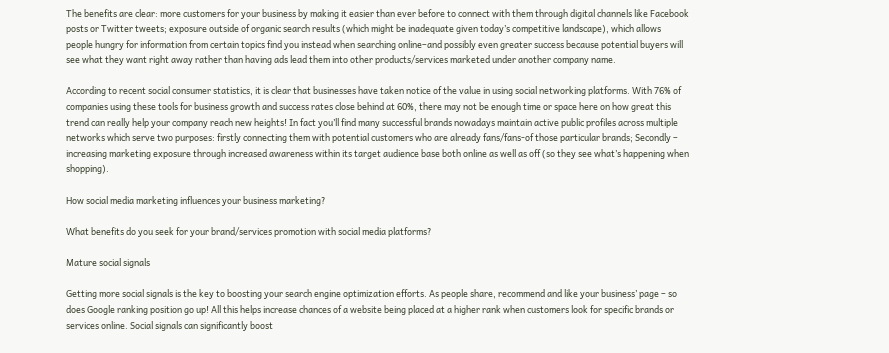The benefits are clear: more customers for your business by making it easier than ever before to connect with them through digital channels like Facebook posts or Twitter tweets; exposure outside of organic search results (which might be inadequate given today’s competitive landscape), which allows people hungry for information from certain topics find you instead when searching online–and possibly even greater success because potential buyers will see what they want right away rather than having ads lead them into other products/services marketed under another company name.

According to recent social consumer statistics, it is clear that businesses have taken notice of the value in using social networking platforms. With 76% of companies using these tools for business growth and success rates close behind at 60%, there may not be enough time or space here on how great this trend can really help your company reach new heights! In fact you’ll find many successful brands nowadays maintain active public profiles across multiple networks which serve two purposes: firstly connecting them with potential customers who are already fans/fans-of those particular brands; Secondly – increasing marketing exposure through increased awareness within its target audience base both online as well as off (so they see what’s happening when shopping).

How social media marketing influences your business marketing?

What benefits do you seek for your brand/services promotion with social media platforms?

Mature social signals

Getting more social signals is the key to boosting your search engine optimization efforts. As people share, recommend and like your business’ page – so does Google ranking position go up! All this helps increase chances of a website being placed at a higher rank when customers look for specific brands or services online. Social signals can significantly boost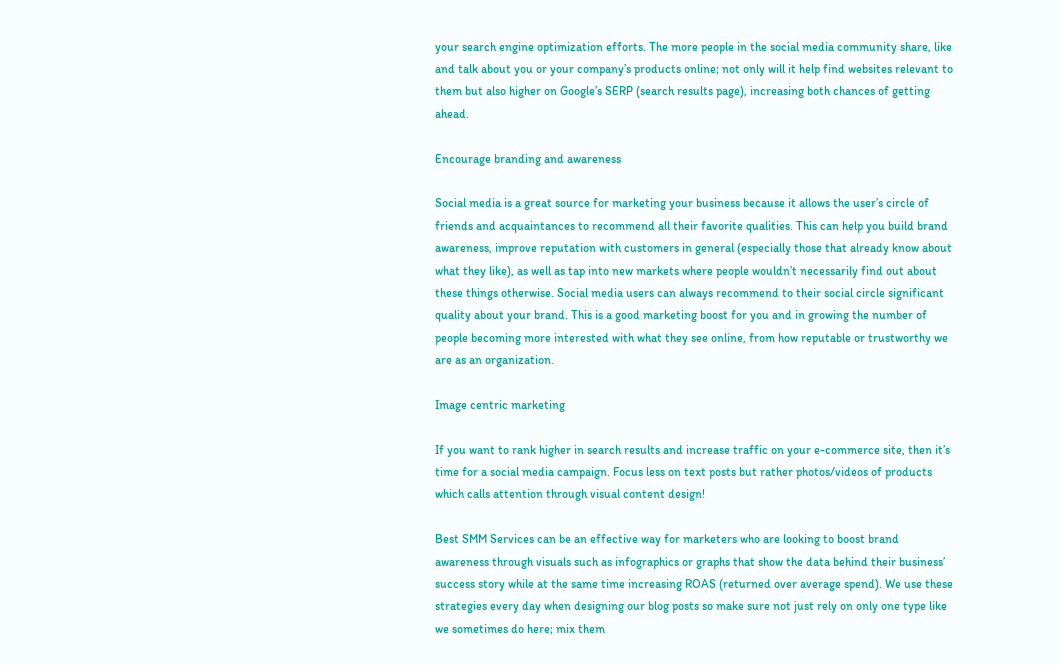your search engine optimization efforts. The more people in the social media community share, like and talk about you or your company’s products online; not only will it help find websites relevant to them but also higher on Google’s SERP (search results page), increasing both chances of getting ahead.

Encourage branding and awareness

Social media is a great source for marketing your business because it allows the user’s circle of friends and acquaintances to recommend all their favorite qualities. This can help you build brand awareness, improve reputation with customers in general (especially those that already know about what they like), as well as tap into new markets where people wouldn’t necessarily find out about these things otherwise. Social media users can always recommend to their social circle significant quality about your brand. This is a good marketing boost for you and in growing the number of people becoming more interested with what they see online, from how reputable or trustworthy we are as an organization.

Image centric marketing

If you want to rank higher in search results and increase traffic on your e-commerce site, then it’s time for a social media campaign. Focus less on text posts but rather photos/videos of products which calls attention through visual content design!

Best SMM Services can be an effective way for marketers who are looking to boost brand awareness through visuals such as infographics or graphs that show the data behind their business’ success story while at the same time increasing ROAS (returned over average spend). We use these strategies every day when designing our blog posts so make sure not just rely on only one type like we sometimes do here; mix them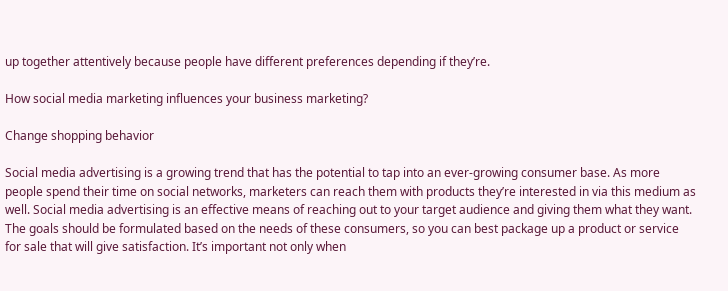up together attentively because people have different preferences depending if they’re.

How social media marketing influences your business marketing?

Change shopping behavior

Social media advertising is a growing trend that has the potential to tap into an ever-growing consumer base. As more people spend their time on social networks, marketers can reach them with products they’re interested in via this medium as well. Social media advertising is an effective means of reaching out to your target audience and giving them what they want. The goals should be formulated based on the needs of these consumers, so you can best package up a product or service for sale that will give satisfaction. It’s important not only when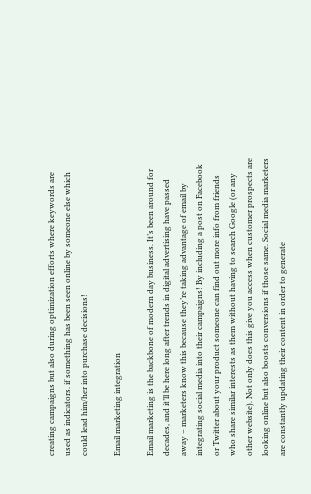creating campaigns but also during optimization efforts where keywords are used as indicators. if something has been seen online by someone else which could lead him/her into purchase decisions!

Email marketing integration

Email marketing is the backbone of modern day business. It’s been around for decades, and it’ll be here long after trends in digital advertising have passed away – marketers know this because they’re taking advantage of email by integrating social media into their campaigns! By including a post on Facebook or Twitter about your product someone can find out more info from friends who share similar interests as them without having to search Google (or any other website). Not only does this give you access when customer prospects are looking online but also boosts conversions if those same. Social media marketers are constantly updating their content in order to generate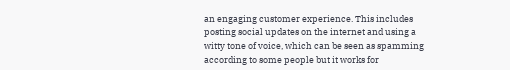an engaging customer experience. This includes posting social updates on the internet and using a witty tone of voice, which can be seen as spamming according to some people but it works for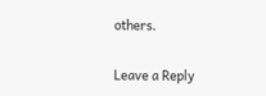others.

Leave a Reply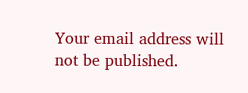Your email address will not be published.